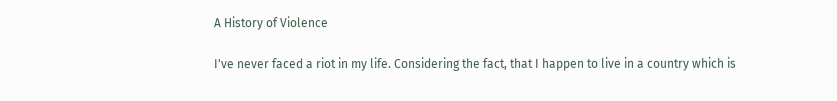A History of Violence

I've never faced a riot in my life. Considering the fact, that I happen to live in a country which is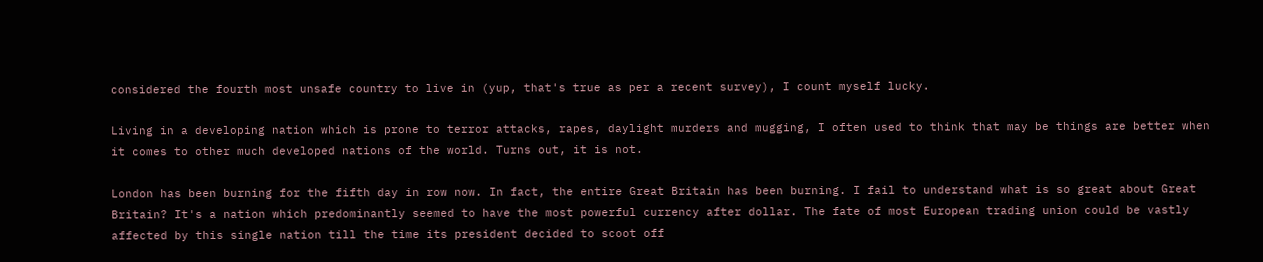considered the fourth most unsafe country to live in (yup, that's true as per a recent survey), I count myself lucky.

Living in a developing nation which is prone to terror attacks, rapes, daylight murders and mugging, I often used to think that may be things are better when it comes to other much developed nations of the world. Turns out, it is not.

London has been burning for the fifth day in row now. In fact, the entire Great Britain has been burning. I fail to understand what is so great about Great Britain? It's a nation which predominantly seemed to have the most powerful currency after dollar. The fate of most European trading union could be vastly affected by this single nation till the time its president decided to scoot off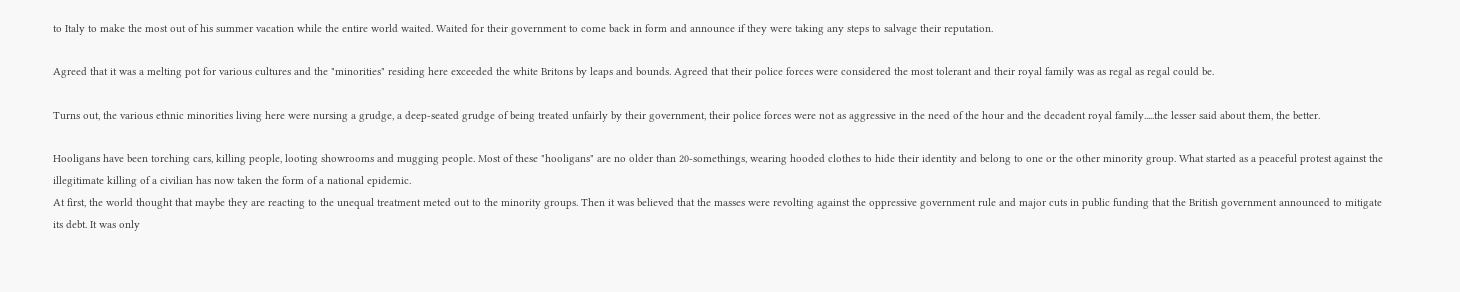to Italy to make the most out of his summer vacation while the entire world waited. Waited for their government to come back in form and announce if they were taking any steps to salvage their reputation.

Agreed that it was a melting pot for various cultures and the "minorities" residing here exceeded the white Britons by leaps and bounds. Agreed that their police forces were considered the most tolerant and their royal family was as regal as regal could be.

Turns out, the various ethnic minorities living here were nursing a grudge, a deep-seated grudge of being treated unfairly by their government, their police forces were not as aggressive in the need of the hour and the decadent royal family.....the lesser said about them, the better.

Hooligans have been torching cars, killing people, looting showrooms and mugging people. Most of these "hooligans" are no older than 20-somethings, wearing hooded clothes to hide their identity and belong to one or the other minority group. What started as a peaceful protest against the illegitimate killing of a civilian has now taken the form of a national epidemic.
At first, the world thought that maybe they are reacting to the unequal treatment meted out to the minority groups. Then it was believed that the masses were revolting against the oppressive government rule and major cuts in public funding that the British government announced to mitigate its debt. It was only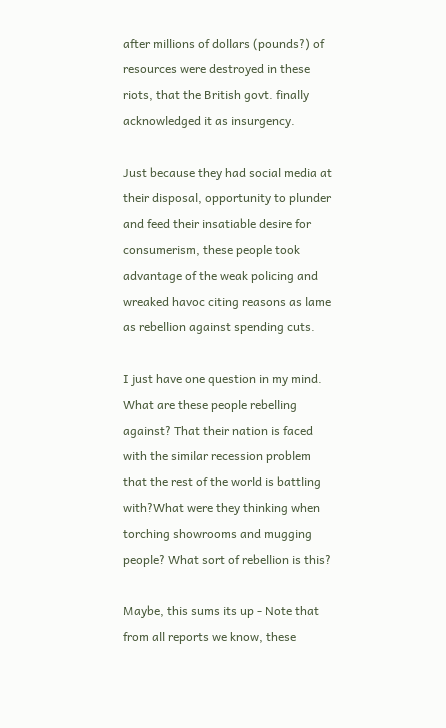after millions of dollars (pounds?) of resources were destroyed in these riots, that the British govt. finally acknowledged it as insurgency.

Just because they had social media at their disposal, opportunity to plunder and feed their insatiable desire for consumerism, these people took advantage of the weak policing and wreaked havoc citing reasons as lame as rebellion against spending cuts.

I just have one question in my mind. What are these people rebelling against? That their nation is faced with the similar recession problem that the rest of the world is battling with?What were they thinking when torching showrooms and mugging people? What sort of rebellion is this?

Maybe, this sums its up - Note that from all reports we know, these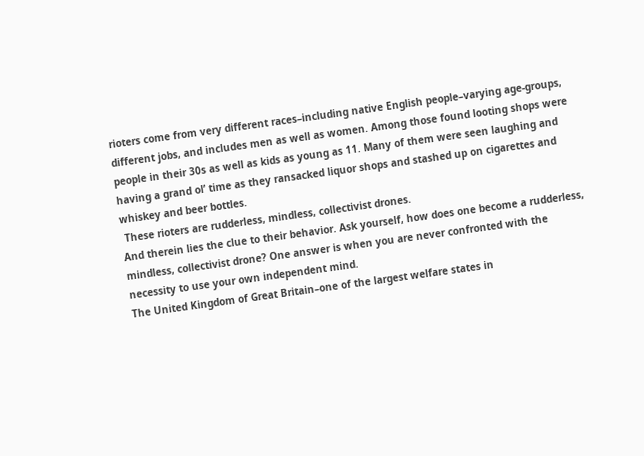rioters come from very different races–including native English people–varying age-groups, different jobs, and includes men as well as women. Among those found looting shops were people in their 30s as well as kids as young as 11. Many of them were seen laughing and having a grand ol’ time as they ransacked liquor shops and stashed up on cigarettes and whiskey and beer bottles.
 These rioters are rudderless, mindless, collectivist drones.
And therein lies the clue to their behavior. Ask yourself, how does one become a rudderless, mindless, collectivist drone? One answer is when you are never confronted with the necessity to use your own independent mind.
The United Kingdom of Great Britain–one of the largest welfare states in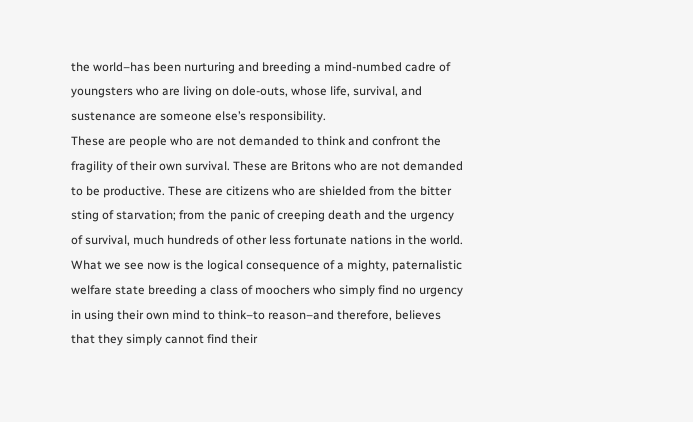the world–has been nurturing and breeding a mind-numbed cadre of youngsters who are living on dole-outs, whose life, survival, and sustenance are someone else’s responsibility.
These are people who are not demanded to think and confront the fragility of their own survival. These are Britons who are not demanded to be productive. These are citizens who are shielded from the bitter sting of starvation; from the panic of creeping death and the urgency of survival, much hundreds of other less fortunate nations in the world.
What we see now is the logical consequence of a mighty, paternalistic welfare state breeding a class of moochers who simply find no urgency in using their own mind to think–to reason–and therefore, believes that they simply cannot find their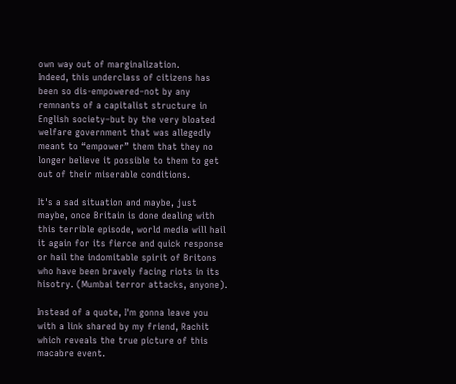own way out of marginalization.
Indeed, this underclass of citizens has been so dis-empowered–not by any remnants of a capitalist structure in English society–but by the very bloated welfare government that was allegedly meant to “empower” them that they no longer believe it possible to them to get out of their miserable conditions.

It's a sad situation and maybe, just maybe, once Britain is done dealing with this terrible episode, world media will hail it again for its fierce and quick response or hail the indomitable spirit of Britons who have been bravely facing riots in its hisotry. (Mumbai terror attacks, anyone).

Instead of a quote, I'm gonna leave you with a link shared by my friend, Rachit which reveals the true picture of this macabre event.